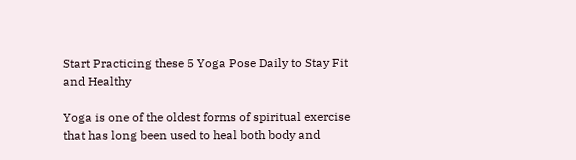Start Practicing these 5 Yoga Pose Daily to Stay Fit and Healthy

Yoga is one of the oldest forms of spiritual exercise that has long been used to heal both body and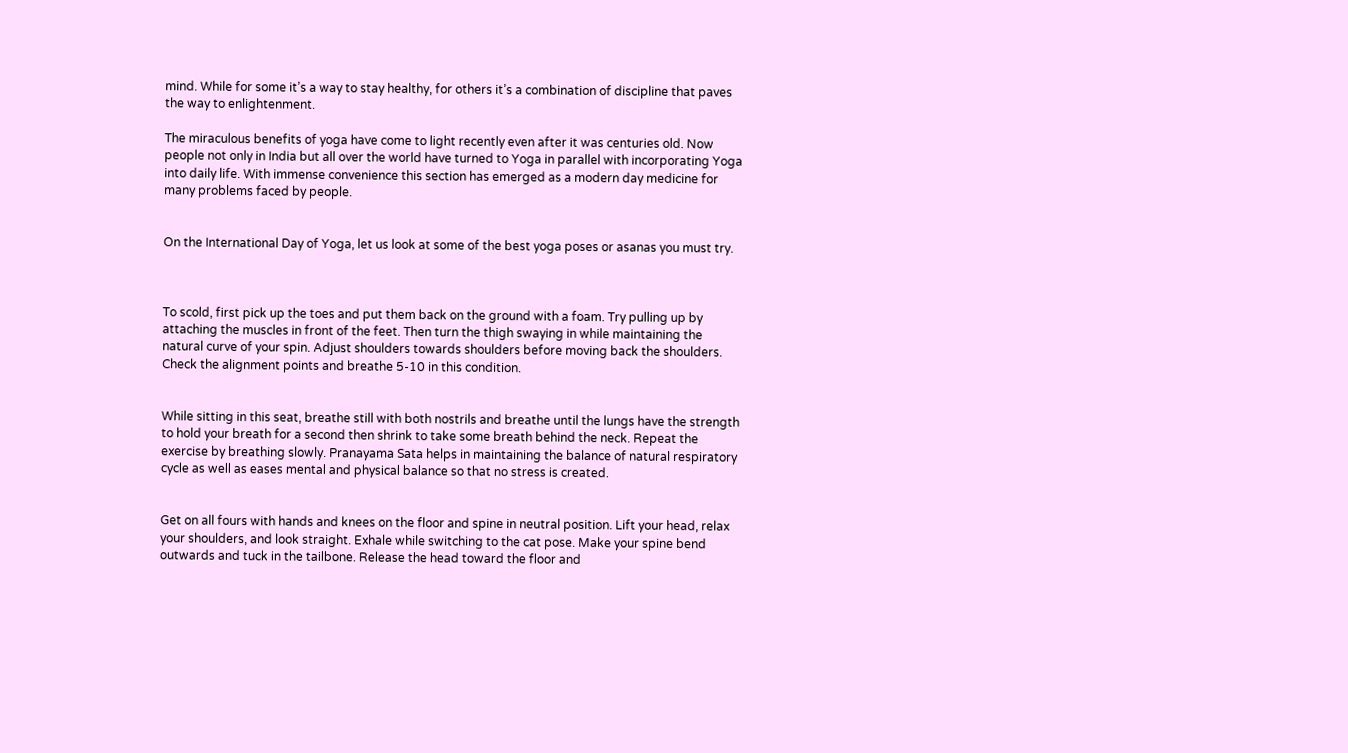mind. While for some it’s a way to stay healthy, for others it’s a combination of discipline that paves the way to enlightenment.

The miraculous benefits of yoga have come to light recently even after it was centuries old. Now people not only in India but all over the world have turned to Yoga in parallel with incorporating Yoga into daily life. With immense convenience this section has emerged as a modern day medicine for many problems faced by people.


On the International Day of Yoga, let us look at some of the best yoga poses or asanas you must try.



To scold, first pick up the toes and put them back on the ground with a foam. Try pulling up by attaching the muscles in front of the feet. Then turn the thigh swaying in while maintaining the natural curve of your spin. Adjust shoulders towards shoulders before moving back the shoulders. Check the alignment points and breathe 5-10 in this condition.


While sitting in this seat, breathe still with both nostrils and breathe until the lungs have the strength to hold your breath for a second then shrink to take some breath behind the neck. Repeat the exercise by breathing slowly. Pranayama Sata helps in maintaining the balance of natural respiratory cycle as well as eases mental and physical balance so that no stress is created.


Get on all fours with hands and knees on the floor and spine in neutral position. Lift your head, relax your shoulders, and look straight. Exhale while switching to the cat pose. Make your spine bend outwards and tuck in the tailbone. Release the head toward the floor and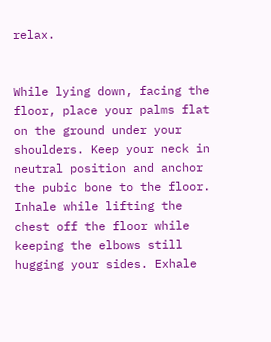relax.


While lying down, facing the floor, place your palms flat on the ground under your shoulders. Keep your neck in neutral position and anchor the pubic bone to the floor. Inhale while lifting the chest off the floor while keeping the elbows still hugging your sides. Exhale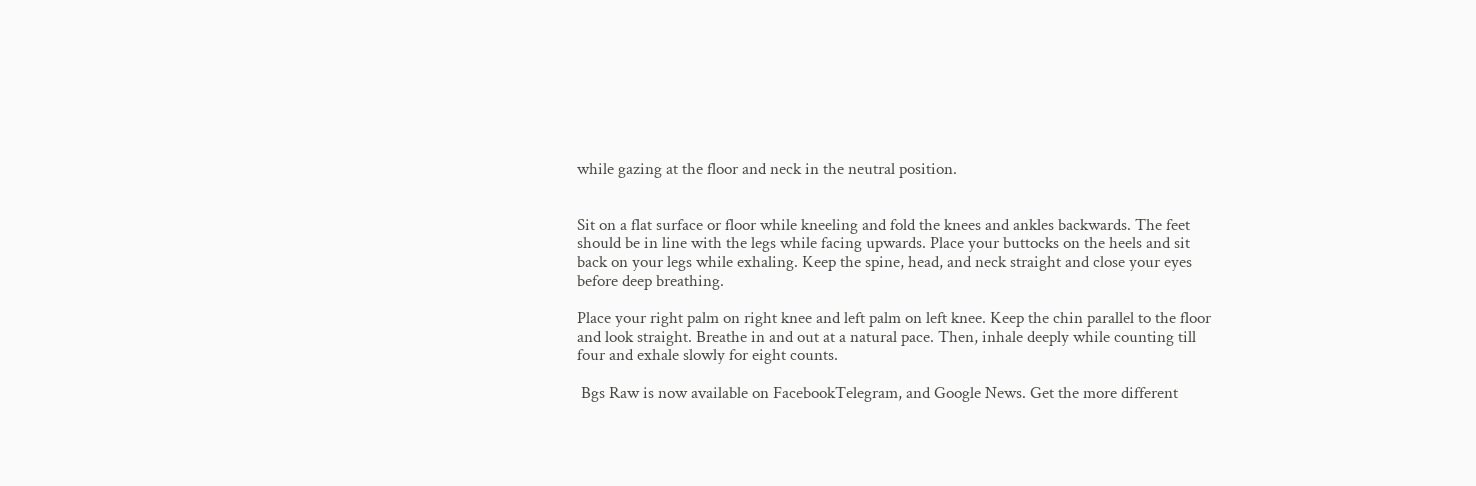while gazing at the floor and neck in the neutral position.


Sit on a flat surface or floor while kneeling and fold the knees and ankles backwards. The feet should be in line with the legs while facing upwards. Place your buttocks on the heels and sit back on your legs while exhaling. Keep the spine, head, and neck straight and close your eyes before deep breathing.

Place your right palm on right knee and left palm on left knee. Keep the chin parallel to the floor and look straight. Breathe in and out at a natural pace. Then, inhale deeply while counting till four and exhale slowly for eight counts.

 Bgs Raw is now available on FacebookTelegram, and Google News. Get the more different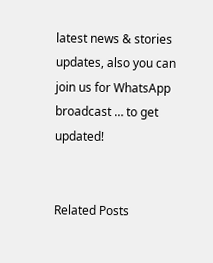latest news & stories updates, also you can join us for WhatsApp broadcast … to get updated!


Related Posts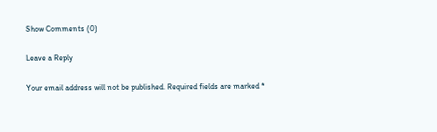Show Comments (0)

Leave a Reply

Your email address will not be published. Required fields are marked *